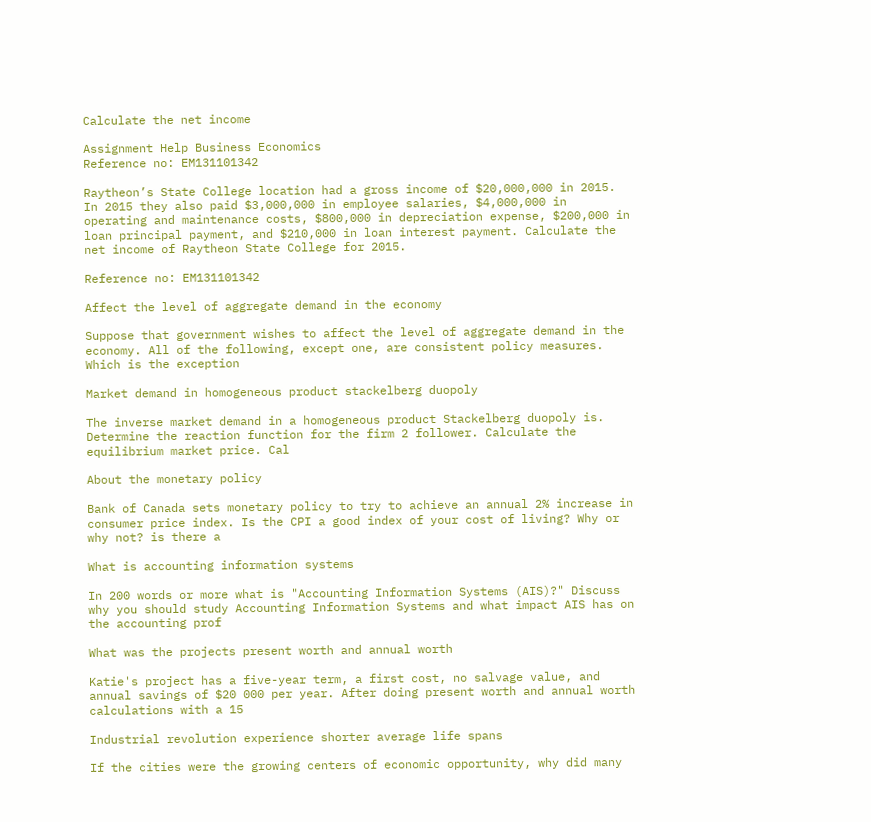Calculate the net income

Assignment Help Business Economics
Reference no: EM131101342

Raytheon’s State College location had a gross income of $20,000,000 in 2015. In 2015 they also paid $3,000,000 in employee salaries, $4,000,000 in operating and maintenance costs, $800,000 in depreciation expense, $200,000 in loan principal payment, and $210,000 in loan interest payment. Calculate the net income of Raytheon State College for 2015.

Reference no: EM131101342

Affect the level of aggregate demand in the economy

Suppose that government wishes to affect the level of aggregate demand in the economy. All of the following, except one, are consistent policy measures. Which is the exception

Market demand in homogeneous product stackelberg duopoly

The inverse market demand in a homogeneous product Stackelberg duopoly is. Determine the reaction function for the firm 2 follower. Calculate the equilibrium market price. Cal

About the monetary policy

Bank of Canada sets monetary policy to try to achieve an annual 2% increase in consumer price index. Is the CPI a good index of your cost of living? Why or why not? is there a

What is accounting information systems

In 200 words or more what is "Accounting Information Systems (AIS)?" Discuss why you should study Accounting Information Systems and what impact AIS has on the accounting prof

What was the projects present worth and annual worth

Katie's project has a five-year term, a first cost, no salvage value, and annual savings of $20 000 per year. After doing present worth and annual worth calculations with a 15

Industrial revolution experience shorter average life spans

If the cities were the growing centers of economic opportunity, why did many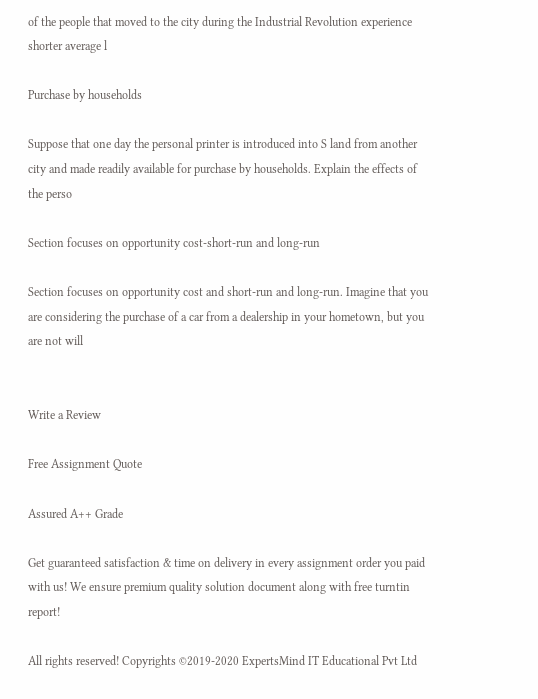of the people that moved to the city during the Industrial Revolution experience shorter average l

Purchase by households

Suppose that one day the personal printer is introduced into S land from another city and made readily available for purchase by households. Explain the effects of the perso

Section focuses on opportunity cost-short-run and long-run

Section focuses on opportunity cost and short-run and long-run. Imagine that you are considering the purchase of a car from a dealership in your hometown, but you are not will


Write a Review

Free Assignment Quote

Assured A++ Grade

Get guaranteed satisfaction & time on delivery in every assignment order you paid with us! We ensure premium quality solution document along with free turntin report!

All rights reserved! Copyrights ©2019-2020 ExpertsMind IT Educational Pvt Ltd